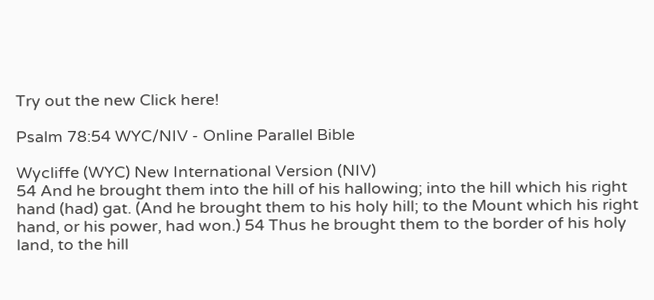Try out the new Click here!

Psalm 78:54 WYC/NIV - Online Parallel Bible

Wycliffe (WYC) New International Version (NIV)
54 And he brought them into the hill of his hallowing; into the hill which his right hand (had) gat. (And he brought them to his holy hill; to the Mount which his right hand, or his power, had won.) 54 Thus he brought them to the border of his holy land, to the hill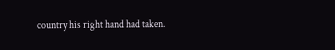country his right hand had taken.